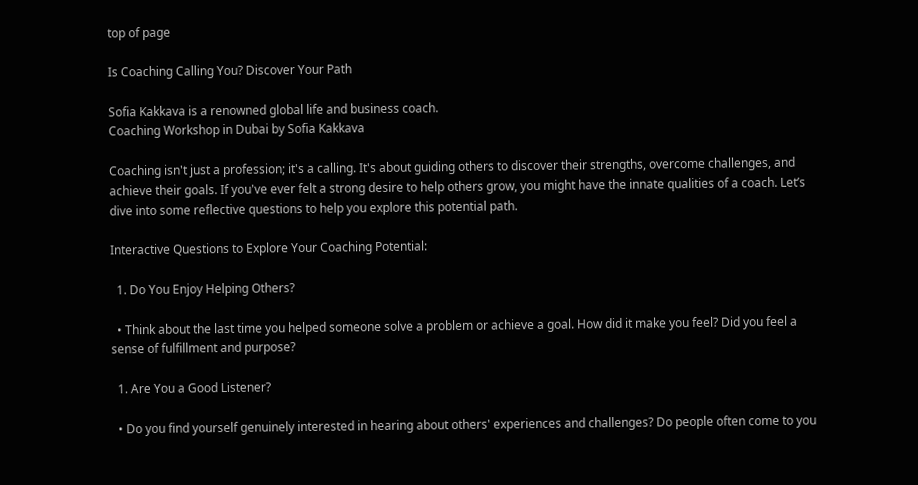top of page

Is Coaching Calling You? Discover Your Path

Sofia Kakkava is a renowned global life and business coach.
Coaching Workshop in Dubai by Sofia Kakkava

Coaching isn't just a profession; it's a calling. It's about guiding others to discover their strengths, overcome challenges, and achieve their goals. If you've ever felt a strong desire to help others grow, you might have the innate qualities of a coach. Let’s dive into some reflective questions to help you explore this potential path.

Interactive Questions to Explore Your Coaching Potential:

  1. Do You Enjoy Helping Others?

  • Think about the last time you helped someone solve a problem or achieve a goal. How did it make you feel? Did you feel a sense of fulfillment and purpose?

  1. Are You a Good Listener?

  • Do you find yourself genuinely interested in hearing about others' experiences and challenges? Do people often come to you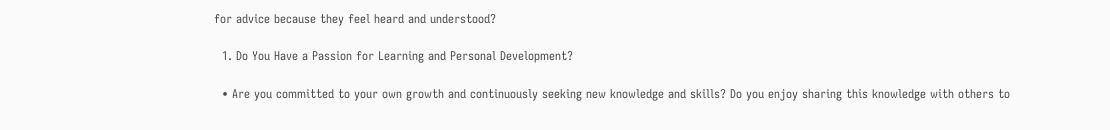for advice because they feel heard and understood?

  1. Do You Have a Passion for Learning and Personal Development?

  • Are you committed to your own growth and continuously seeking new knowledge and skills? Do you enjoy sharing this knowledge with others to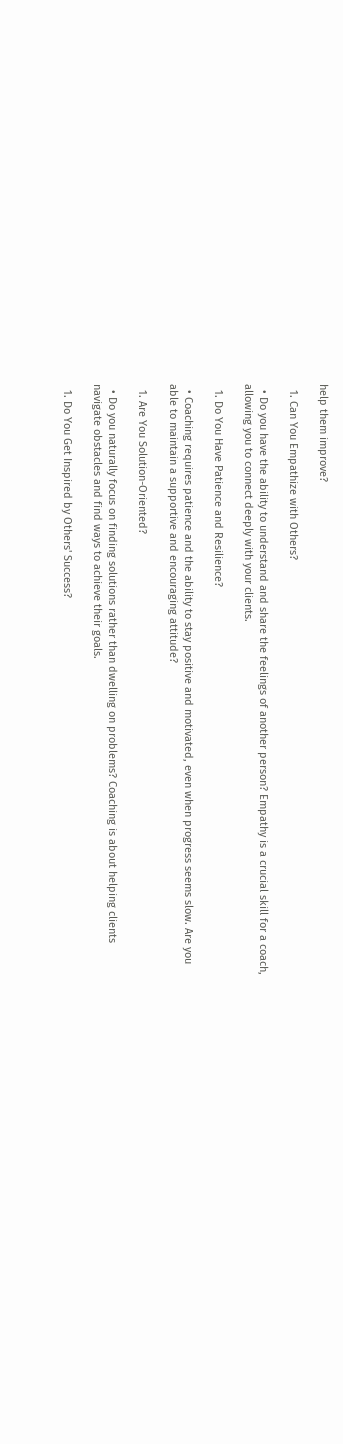help them improve?

  1. Can You Empathize with Others?

  • Do you have the ability to understand and share the feelings of another person? Empathy is a crucial skill for a coach, allowing you to connect deeply with your clients.

  1. Do You Have Patience and Resilience?

  • Coaching requires patience and the ability to stay positive and motivated, even when progress seems slow. Are you able to maintain a supportive and encouraging attitude?

  1. Are You Solution-Oriented?

  • Do you naturally focus on finding solutions rather than dwelling on problems? Coaching is about helping clients navigate obstacles and find ways to achieve their goals.

  1. Do You Get Inspired by Others' Success?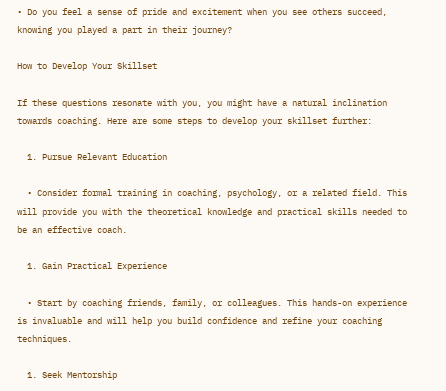• Do you feel a sense of pride and excitement when you see others succeed, knowing you played a part in their journey?

How to Develop Your Skillset

If these questions resonate with you, you might have a natural inclination towards coaching. Here are some steps to develop your skillset further:

  1. Pursue Relevant Education

  • Consider formal training in coaching, psychology, or a related field. This will provide you with the theoretical knowledge and practical skills needed to be an effective coach.

  1. Gain Practical Experience

  • Start by coaching friends, family, or colleagues. This hands-on experience is invaluable and will help you build confidence and refine your coaching techniques.

  1. Seek Mentorship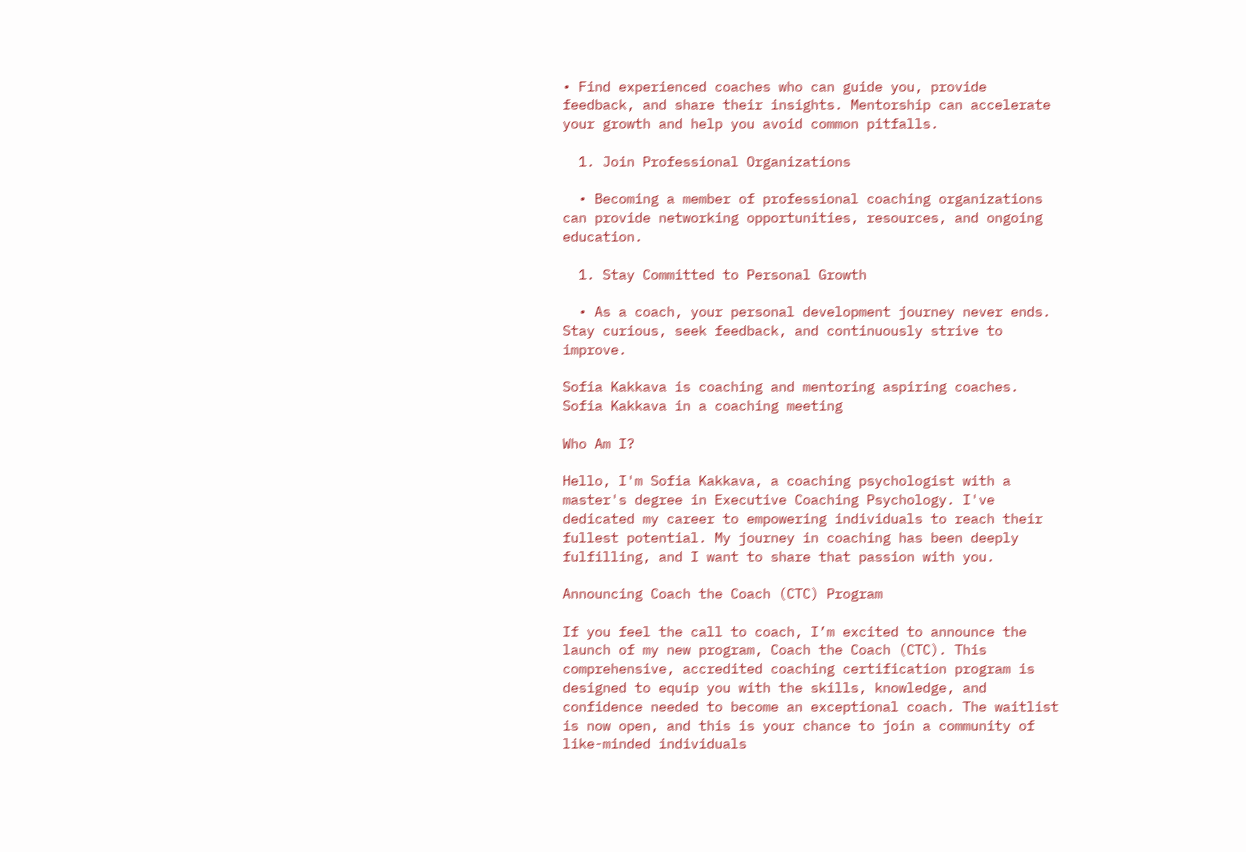• Find experienced coaches who can guide you, provide feedback, and share their insights. Mentorship can accelerate your growth and help you avoid common pitfalls.

  1. Join Professional Organizations

  • Becoming a member of professional coaching organizations can provide networking opportunities, resources, and ongoing education.

  1. Stay Committed to Personal Growth

  • As a coach, your personal development journey never ends. Stay curious, seek feedback, and continuously strive to improve.

Sofia Kakkava is coaching and mentoring aspiring coaches.
Sofia Kakkava in a coaching meeting

Who Am I?

Hello, I'm Sofia Kakkava, a coaching psychologist with a master's degree in Executive Coaching Psychology. I've dedicated my career to empowering individuals to reach their fullest potential. My journey in coaching has been deeply fulfilling, and I want to share that passion with you.

Announcing Coach the Coach (CTC) Program

If you feel the call to coach, I’m excited to announce the launch of my new program, Coach the Coach (CTC). This comprehensive, accredited coaching certification program is designed to equip you with the skills, knowledge, and confidence needed to become an exceptional coach. The waitlist is now open, and this is your chance to join a community of like-minded individuals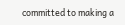committed to making a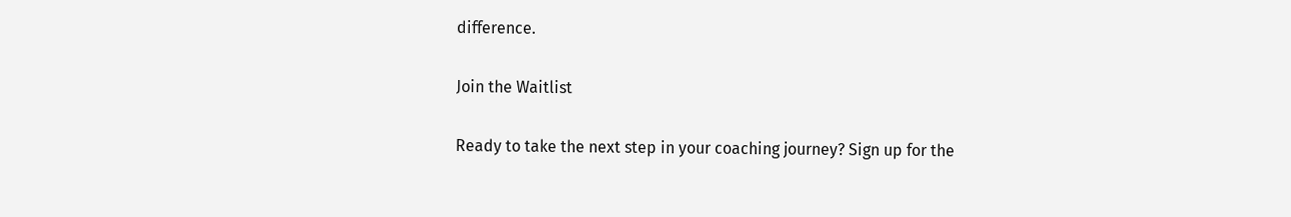difference.

Join the Waitlist

Ready to take the next step in your coaching journey? Sign up for the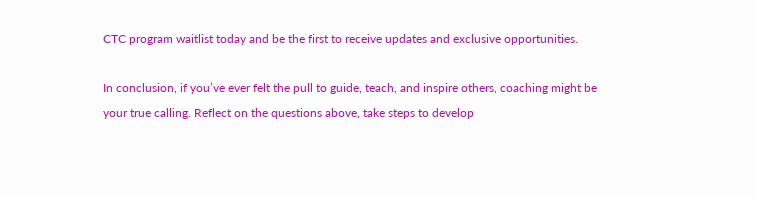CTC program waitlist today and be the first to receive updates and exclusive opportunities.

In conclusion, if you’ve ever felt the pull to guide, teach, and inspire others, coaching might be your true calling. Reflect on the questions above, take steps to develop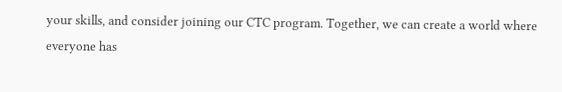your skills, and consider joining our CTC program. Together, we can create a world where everyone has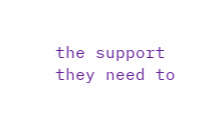the support they need to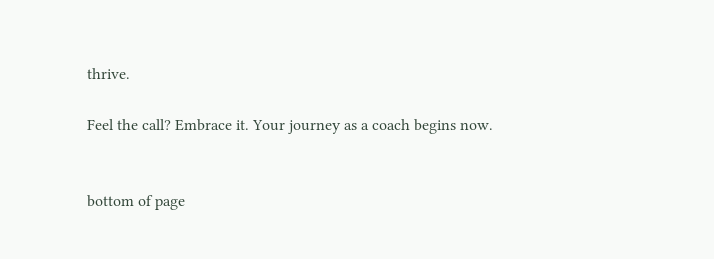thrive.

Feel the call? Embrace it. Your journey as a coach begins now.


bottom of page